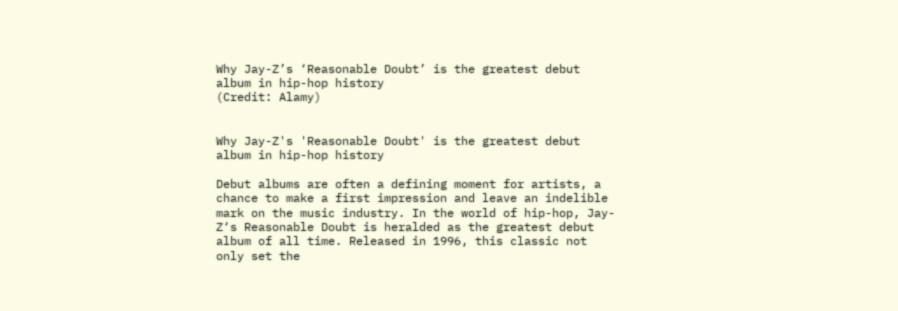Why Jay-Z’s ‘Reasonable Doubt’ is the greatest debut album in hip-hop history
(Credit: Alamy)


Why Jay-Z's 'Reasonable Doubt' is the greatest debut album in hip-hop history

Debut albums are often a defining moment for artists, a chance to make a first impression and leave an indelible mark on the music industry. In the world of hip-hop, Jay-Z‘s Reasonable Doubt is heralded as the greatest debut album of all time. Released in 1996, this classic not only set the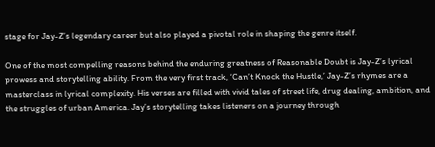stage for Jay-Z’s legendary career but also played a pivotal role in shaping the genre itself.

One of the most compelling reasons behind the enduring greatness of Reasonable Doubt is Jay-Z’s lyrical prowess and storytelling ability. From the very first track, ‘Can’t Knock the Hustle,’ Jay-Z’s rhymes are a masterclass in lyrical complexity. His verses are filled with vivid tales of street life, drug dealing, ambition, and the struggles of urban America. Jay’s storytelling takes listeners on a journey through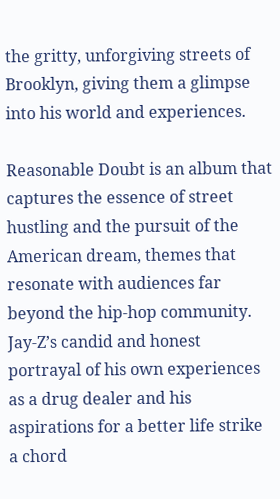the gritty, unforgiving streets of Brooklyn, giving them a glimpse into his world and experiences.

Reasonable Doubt is an album that captures the essence of street hustling and the pursuit of the American dream, themes that resonate with audiences far beyond the hip-hop community. Jay-Z’s candid and honest portrayal of his own experiences as a drug dealer and his aspirations for a better life strike a chord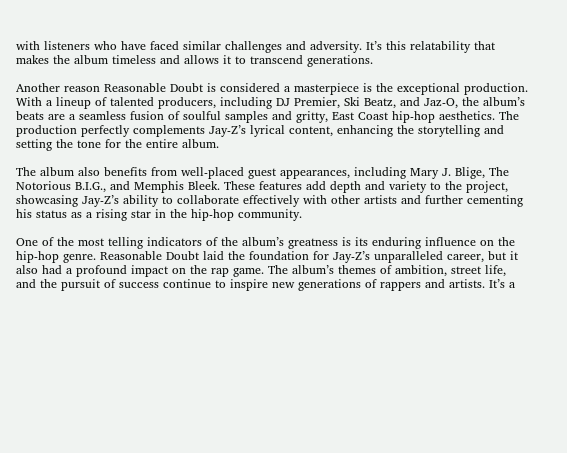with listeners who have faced similar challenges and adversity. It’s this relatability that makes the album timeless and allows it to transcend generations.

Another reason Reasonable Doubt is considered a masterpiece is the exceptional production. With a lineup of talented producers, including DJ Premier, Ski Beatz, and Jaz-O, the album’s beats are a seamless fusion of soulful samples and gritty, East Coast hip-hop aesthetics. The production perfectly complements Jay-Z’s lyrical content, enhancing the storytelling and setting the tone for the entire album.

The album also benefits from well-placed guest appearances, including Mary J. Blige, The Notorious B.I.G., and Memphis Bleek. These features add depth and variety to the project, showcasing Jay-Z’s ability to collaborate effectively with other artists and further cementing his status as a rising star in the hip-hop community.

One of the most telling indicators of the album’s greatness is its enduring influence on the hip-hop genre. Reasonable Doubt laid the foundation for Jay-Z’s unparalleled career, but it also had a profound impact on the rap game. The album’s themes of ambition, street life, and the pursuit of success continue to inspire new generations of rappers and artists. It’s a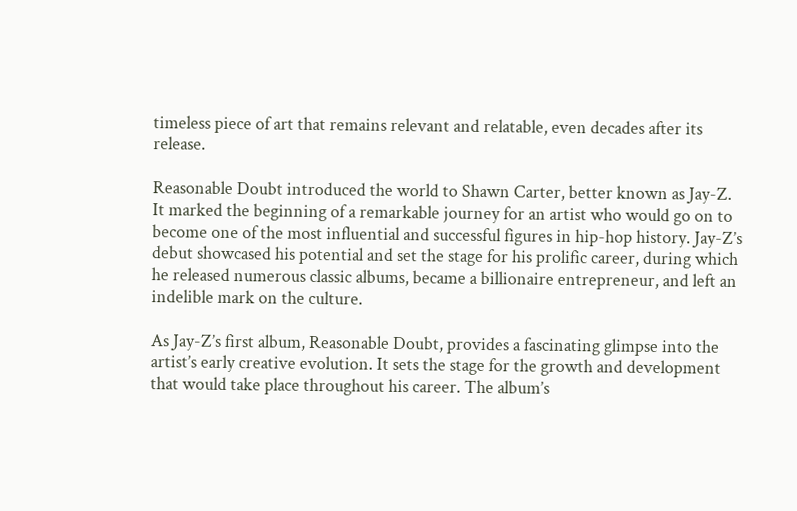timeless piece of art that remains relevant and relatable, even decades after its release.

Reasonable Doubt introduced the world to Shawn Carter, better known as Jay-Z. It marked the beginning of a remarkable journey for an artist who would go on to become one of the most influential and successful figures in hip-hop history. Jay-Z’s debut showcased his potential and set the stage for his prolific career, during which he released numerous classic albums, became a billionaire entrepreneur, and left an indelible mark on the culture.

As Jay-Z’s first album, Reasonable Doubt, provides a fascinating glimpse into the artist’s early creative evolution. It sets the stage for the growth and development that would take place throughout his career. The album’s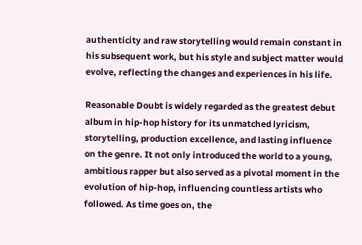authenticity and raw storytelling would remain constant in his subsequent work, but his style and subject matter would evolve, reflecting the changes and experiences in his life.

Reasonable Doubt is widely regarded as the greatest debut album in hip-hop history for its unmatched lyricism, storytelling, production excellence, and lasting influence on the genre. It not only introduced the world to a young, ambitious rapper but also served as a pivotal moment in the evolution of hip-hop, influencing countless artists who followed. As time goes on, the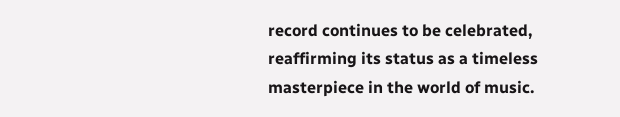record continues to be celebrated, reaffirming its status as a timeless masterpiece in the world of music.